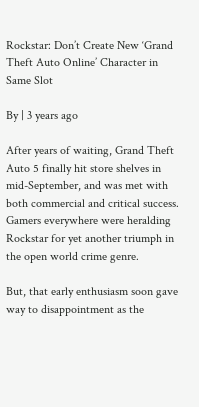Rockstar: Don’t Create New ‘Grand Theft Auto Online’ Character in Same Slot

By | 3 years ago

After years of waiting, Grand Theft Auto 5 finally hit store shelves in mid-September, and was met with both commercial and critical success. Gamers everywhere were heralding Rockstar for yet another triumph in the open world crime genre.

But, that early enthusiasm soon gave way to disappointment as the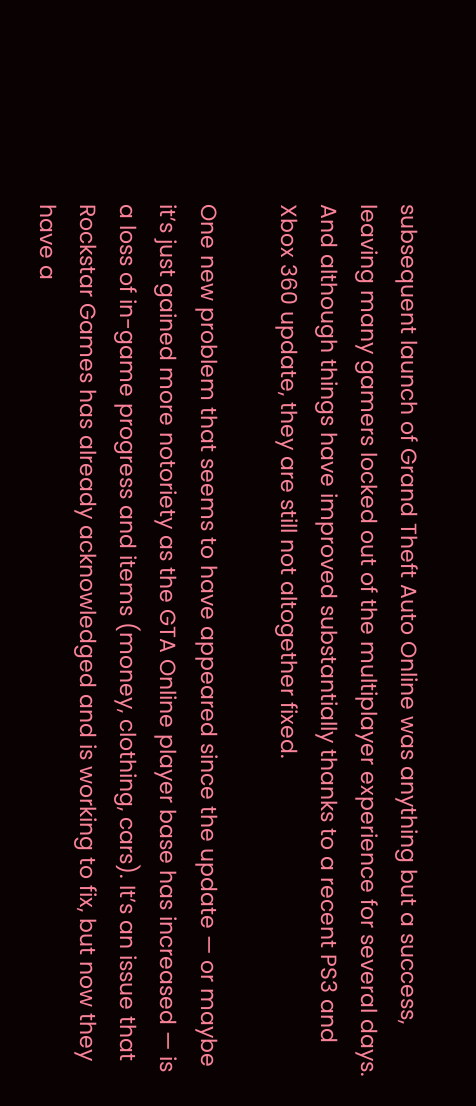subsequent launch of Grand Theft Auto Online was anything but a success, leaving many gamers locked out of the multiplayer experience for several days. And although things have improved substantially thanks to a recent PS3 and Xbox 360 update, they are still not altogether fixed.

One new problem that seems to have appeared since the update — or maybe it’s just gained more notoriety as the GTA Online player base has increased — is a loss of in-game progress and items (money, clothing, cars). It’s an issue that Rockstar Games has already acknowledged and is working to fix, but now they have a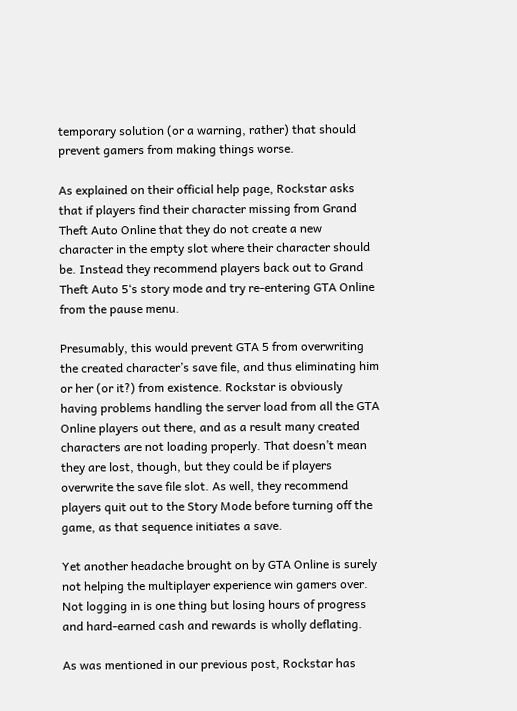temporary solution (or a warning, rather) that should prevent gamers from making things worse.

As explained on their official help page, Rockstar asks that if players find their character missing from Grand Theft Auto Online that they do not create a new character in the empty slot where their character should be. Instead they recommend players back out to Grand Theft Auto 5‘s story mode and try re-entering GTA Online from the pause menu.

Presumably, this would prevent GTA 5 from overwriting the created character’s save file, and thus eliminating him or her (or it?) from existence. Rockstar is obviously having problems handling the server load from all the GTA Online players out there, and as a result many created characters are not loading properly. That doesn’t mean they are lost, though, but they could be if players overwrite the save file slot. As well, they recommend players quit out to the Story Mode before turning off the game, as that sequence initiates a save.

Yet another headache brought on by GTA Online is surely not helping the multiplayer experience win gamers over. Not logging in is one thing but losing hours of progress and hard-earned cash and rewards is wholly deflating.

As was mentioned in our previous post, Rockstar has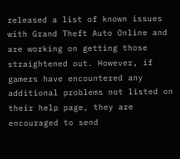released a list of known issues with Grand Theft Auto Online and are working on getting those straightened out. However, if gamers have encountered any additional problems not listed on their help page, they are encouraged to send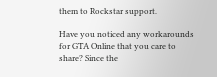them to Rockstar support.

Have you noticed any workarounds for GTA Online that you care to share? Since the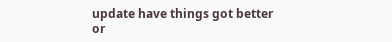update have things got better or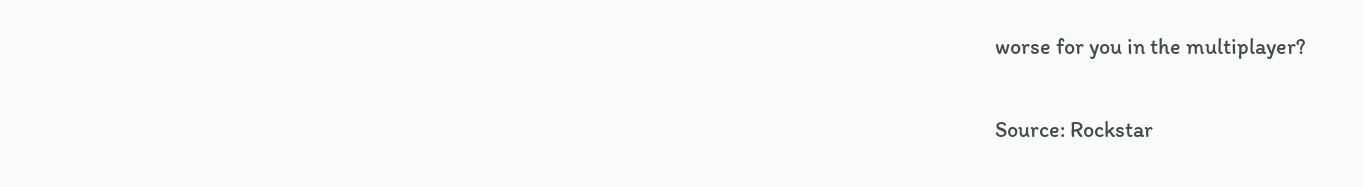worse for you in the multiplayer?

Source: Rockstar